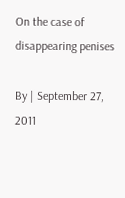On the case of disappearing penises

By | September 27, 2011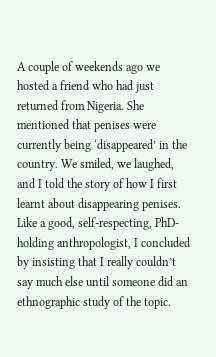A couple of weekends ago we hosted a friend who had just returned from Nigeria. She mentioned that penises were currently being ‘disappeared’ in the country. We smiled, we laughed, and I told the story of how I first learnt about disappearing penises. Like a good, self-respecting, PhD-holding anthropologist, I concluded by insisting that I really couldn’t say much else until someone did an ethnographic study of the topic.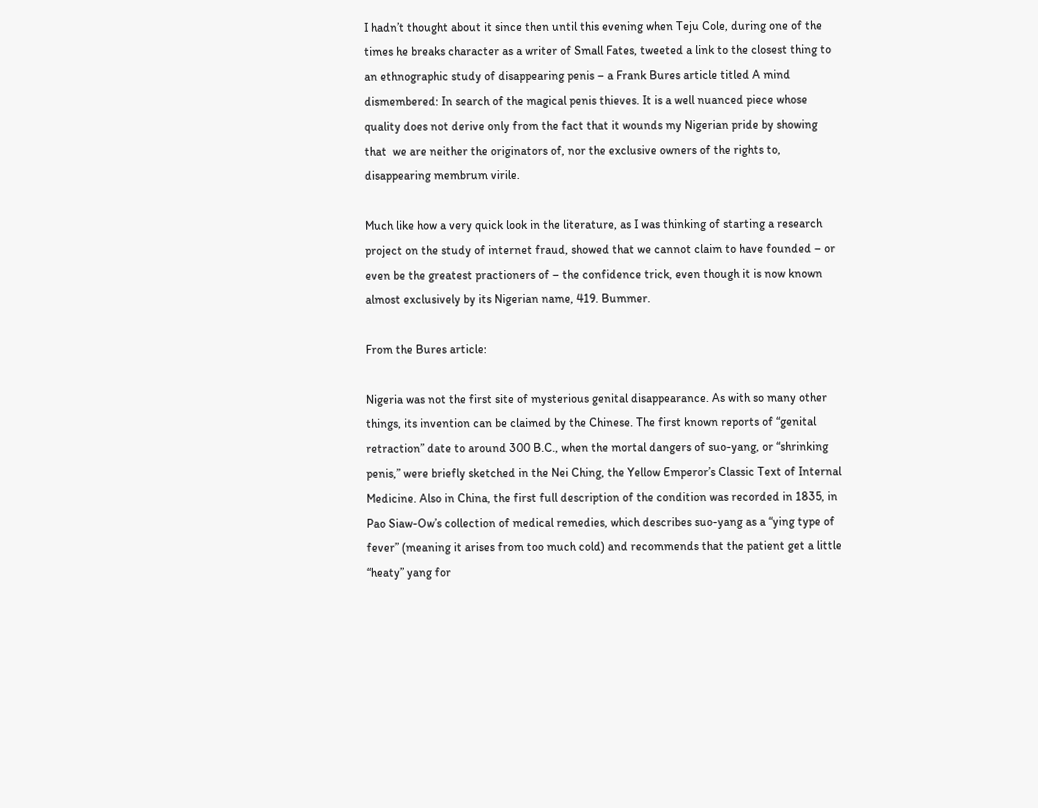I hadn’t thought about it since then until this evening when Teju Cole, during one of the times he breaks character as a writer of Small Fates, tweeted a link to the closest thing to an ethnographic study of disappearing penis – a Frank Bures article titled A mind dismembered: In search of the magical penis thieves. It is a well nuanced piece whose quality does not derive only from the fact that it wounds my Nigerian pride by showing that  we are neither the originators of, nor the exclusive owners of the rights to, disappearing membrum virile.

Much like how a very quick look in the literature, as I was thinking of starting a research project on the study of internet fraud, showed that we cannot claim to have founded – or even be the greatest practioners of – the confidence trick, even though it is now known almost exclusively by its Nigerian name, 419. Bummer.

From the Bures article:

Nigeria was not the first site of mysterious genital disappearance. As with so many other things, its invention can be claimed by the Chinese. The first known reports of “genital retraction” date to around 300 B.C., when the mortal dangers of suo-yang, or “shrinking penis,” were briefly sketched in the Nei Ching, the Yellow Emperor’s Classic Text of Internal Medicine. Also in China, the first full description of the condition was recorded in 1835, in Pao Siaw-Ow’s collection of medical remedies, which describes suo-yang as a “ying type of fever” (meaning it arises from too much cold) and recommends that the patient get a little “heaty” yang for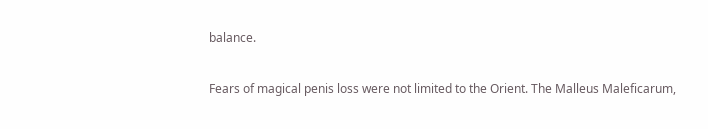balance.

Fears of magical penis loss were not limited to the Orient. The Malleus Maleficarum,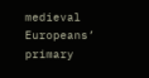medieval Europeans’ primary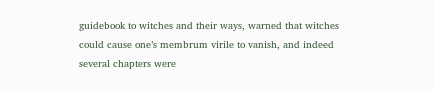guidebook to witches and their ways, warned that witches could cause one’s membrum virile to vanish, and indeed several chapters were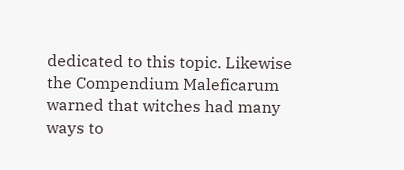dedicated to this topic. Likewise the Compendium Maleficarum warned that witches had many ways to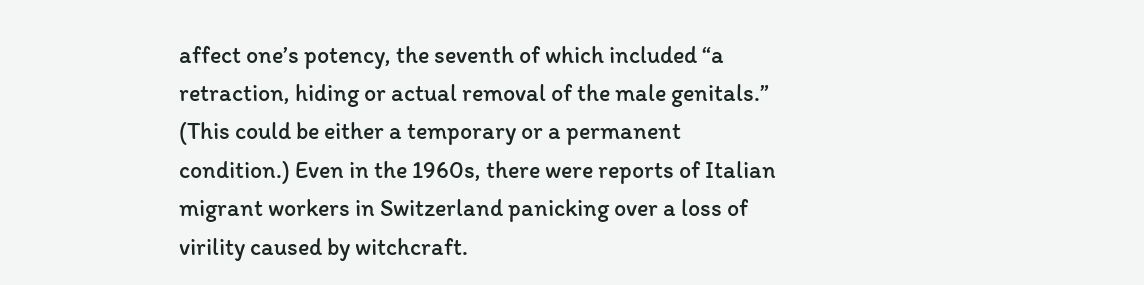affect one’s potency, the seventh of which included “a retraction, hiding or actual removal of the male genitals.” (This could be either a temporary or a permanent condition.) Even in the 1960s, there were reports of Italian migrant workers in Switzerland panicking over a loss of virility caused by witchcraft.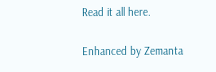Read it all here.

Enhanced by Zemanta